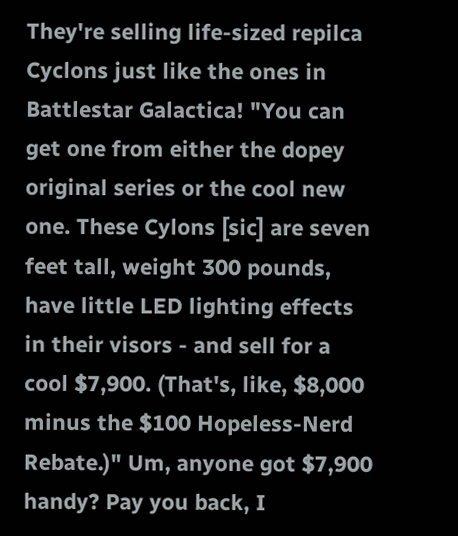They're selling life-sized repilca Cyclons just like the ones in Battlestar Galactica! "You can get one from either the dopey original series or the cool new one. These Cylons [sic] are seven feet tall, weight 300 pounds, have little LED lighting effects in their visors - and sell for a cool $7,900. (That's, like, $8,000 minus the $100 Hopeless-Nerd Rebate.)" Um, anyone got $7,900 handy? Pay you back, I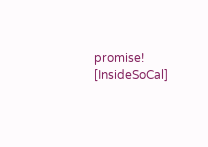promise! [InsideSoCal]